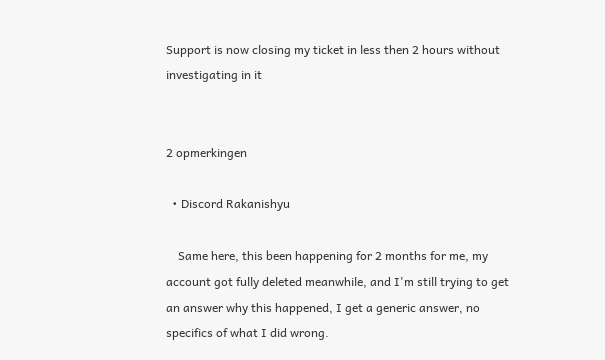Support is now closing my ticket in less then 2 hours without investigating in it


2 opmerkingen

  • Discord Rakanishyu

    Same here, this been happening for 2 months for me, my account got fully deleted meanwhile, and I'm still trying to get an answer why this happened, I get a generic answer, no specifics of what I did wrong.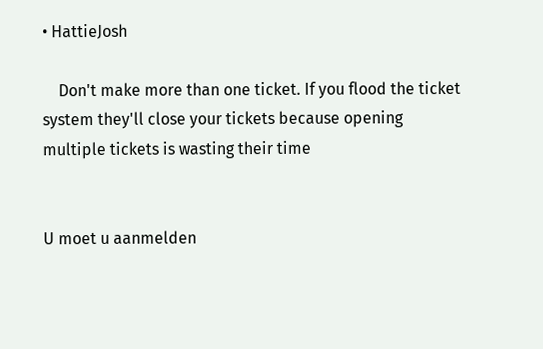• HattieJosh

    Don't make more than one ticket. If you flood the ticket system they'll close your tickets because opening multiple tickets is wasting their time


U moet u aanmelden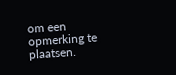om een opmerking te plaatsen.